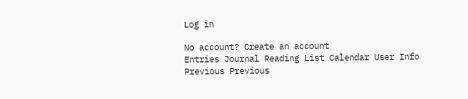Log in

No account? Create an account
Entries Journal Reading List Calendar User Info Previous Previous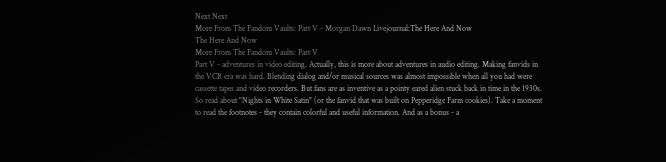Next Next
More From The Fandom Vaults: Part V - Morgan Dawn Livejournal:The Here And Now
The Here And Now
More From The Fandom Vaults: Part V
Part V - adventures in video editing. Actually, this is more about adventures in audio editing. Making fanvids in the VCR era was hard. Blending dialog and/or musical sources was almost impossible when all you had were cassette tapes and video recorders. But fans are as inventive as a pointy eared alien stuck back in time in the 1930s. So read about "Nights in White Satin" (or the fanvid that was built on Pepperidge Farm cookies). Take a moment to read the footnotes - they contain colorful and useful information. And as a bonus - a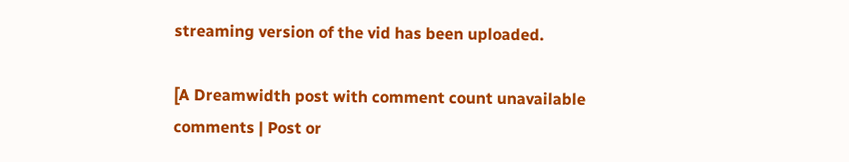streaming version of the vid has been uploaded.

[A Dreamwidth post with comment count unavailable comments | Post or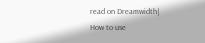read on Dreamwidth| How to use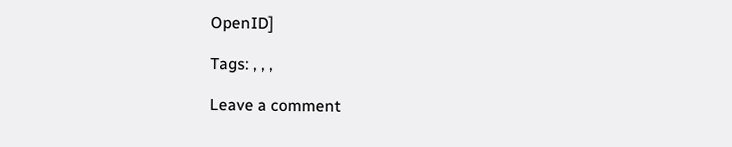OpenID]

Tags: , , ,

Leave a comment